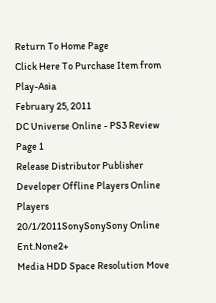Return To Home Page
Click Here To Purchase Item from Play-Asia
February 25, 2011
DC Universe Online - PS3 Review Page 1
Release Distributor Publisher Developer Offline Players Online Players
20/1/2011SonySonySony Online Ent.None2+
Media HDD Space Resolution Move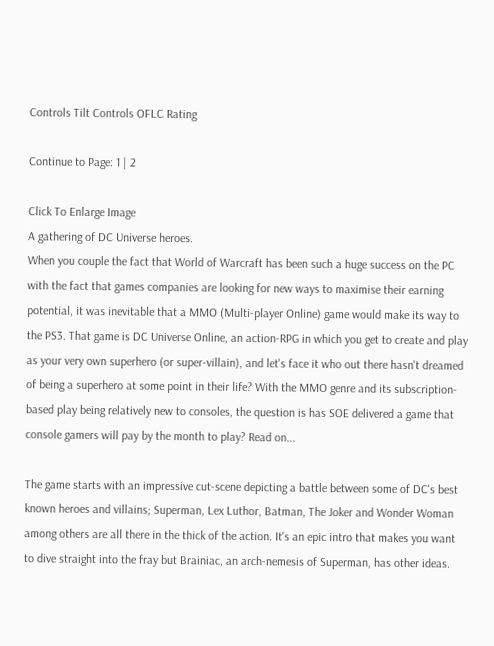Controls Tilt Controls OFLC Rating

Continue to Page: 1 | 2

Click To Enlarge Image
A gathering of DC Universe heroes.
When you couple the fact that World of Warcraft has been such a huge success on the PC with the fact that games companies are looking for new ways to maximise their earning potential, it was inevitable that a MMO (Multi-player Online) game would make its way to the PS3. That game is DC Universe Online, an action-RPG in which you get to create and play as your very own superhero (or super-villain), and let's face it who out there hasn't dreamed of being a superhero at some point in their life? With the MMO genre and its subscription-based play being relatively new to consoles, the question is has SOE delivered a game that console gamers will pay by the month to play? Read on...

The game starts with an impressive cut-scene depicting a battle between some of DC's best known heroes and villains; Superman, Lex Luthor, Batman, The Joker and Wonder Woman among others are all there in the thick of the action. It's an epic intro that makes you want to dive straight into the fray but Brainiac, an arch-nemesis of Superman, has other ideas.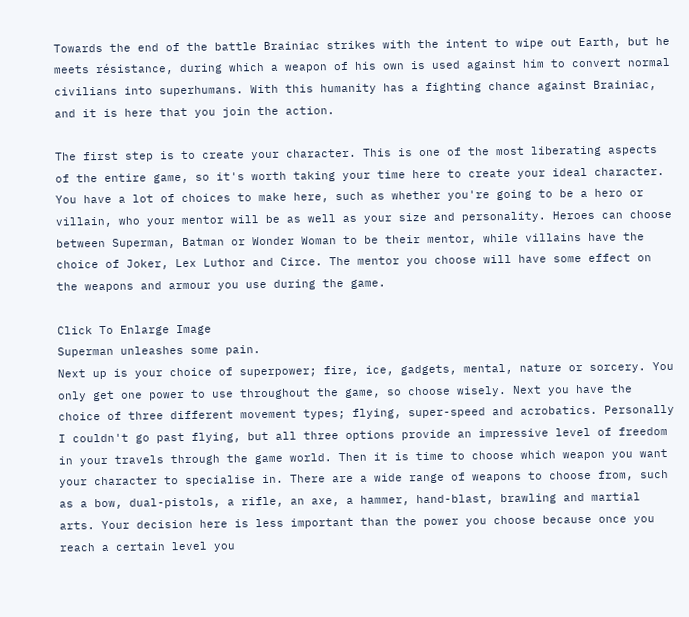Towards the end of the battle Brainiac strikes with the intent to wipe out Earth, but he meets résistance, during which a weapon of his own is used against him to convert normal civilians into superhumans. With this humanity has a fighting chance against Brainiac, and it is here that you join the action.

The first step is to create your character. This is one of the most liberating aspects of the entire game, so it's worth taking your time here to create your ideal character. You have a lot of choices to make here, such as whether you're going to be a hero or villain, who your mentor will be as well as your size and personality. Heroes can choose between Superman, Batman or Wonder Woman to be their mentor, while villains have the choice of Joker, Lex Luthor and Circe. The mentor you choose will have some effect on the weapons and armour you use during the game.

Click To Enlarge Image
Superman unleashes some pain.
Next up is your choice of superpower; fire, ice, gadgets, mental, nature or sorcery. You only get one power to use throughout the game, so choose wisely. Next you have the choice of three different movement types; flying, super-speed and acrobatics. Personally I couldn't go past flying, but all three options provide an impressive level of freedom in your travels through the game world. Then it is time to choose which weapon you want your character to specialise in. There are a wide range of weapons to choose from, such as a bow, dual-pistols, a rifle, an axe, a hammer, hand-blast, brawling and martial arts. Your decision here is less important than the power you choose because once you reach a certain level you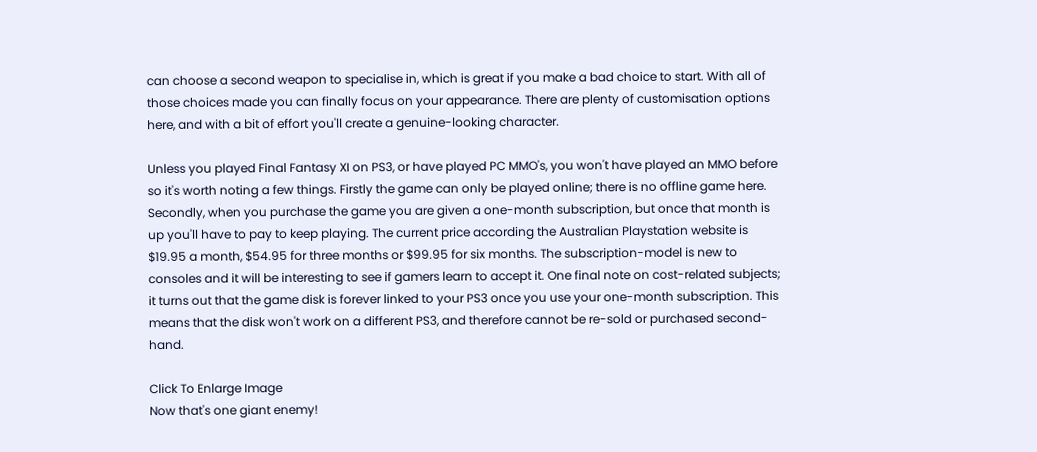can choose a second weapon to specialise in, which is great if you make a bad choice to start. With all of those choices made you can finally focus on your appearance. There are plenty of customisation options here, and with a bit of effort you'll create a genuine-looking character.

Unless you played Final Fantasy XI on PS3, or have played PC MMO's, you won't have played an MMO before so it's worth noting a few things. Firstly the game can only be played online; there is no offline game here. Secondly, when you purchase the game you are given a one-month subscription, but once that month is up you'll have to pay to keep playing. The current price according the Australian Playstation website is $19.95 a month, $54.95 for three months or $99.95 for six months. The subscription-model is new to consoles and it will be interesting to see if gamers learn to accept it. One final note on cost-related subjects; it turns out that the game disk is forever linked to your PS3 once you use your one-month subscription. This means that the disk won't work on a different PS3, and therefore cannot be re-sold or purchased second-hand.

Click To Enlarge Image
Now that's one giant enemy!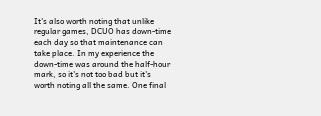It's also worth noting that unlike regular games, DCUO has down-time each day so that maintenance can take place. In my experience the down-time was around the half-hour mark, so it's not too bad but it's worth noting all the same. One final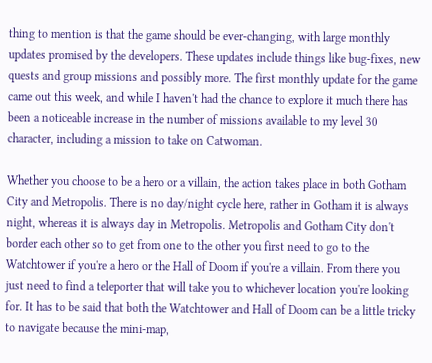thing to mention is that the game should be ever-changing, with large monthly updates promised by the developers. These updates include things like bug-fixes, new quests and group missions and possibly more. The first monthly update for the game came out this week, and while I haven't had the chance to explore it much there has been a noticeable increase in the number of missions available to my level 30 character, including a mission to take on Catwoman.

Whether you choose to be a hero or a villain, the action takes place in both Gotham City and Metropolis. There is no day/night cycle here, rather in Gotham it is always night, whereas it is always day in Metropolis. Metropolis and Gotham City don't border each other so to get from one to the other you first need to go to the Watchtower if you're a hero or the Hall of Doom if you're a villain. From there you just need to find a teleporter that will take you to whichever location you're looking for. It has to be said that both the Watchtower and Hall of Doom can be a little tricky to navigate because the mini-map,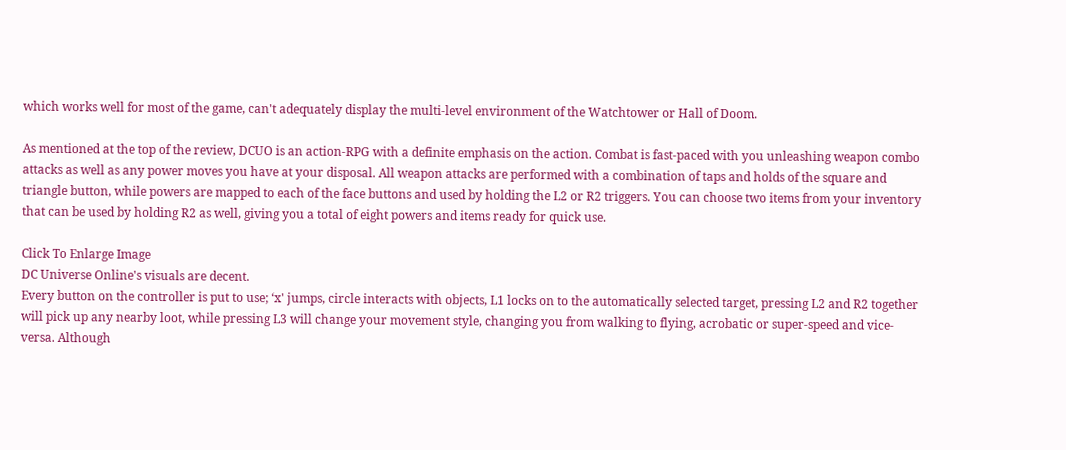which works well for most of the game, can't adequately display the multi-level environment of the Watchtower or Hall of Doom.

As mentioned at the top of the review, DCUO is an action-RPG with a definite emphasis on the action. Combat is fast-paced with you unleashing weapon combo attacks as well as any power moves you have at your disposal. All weapon attacks are performed with a combination of taps and holds of the square and triangle button, while powers are mapped to each of the face buttons and used by holding the L2 or R2 triggers. You can choose two items from your inventory that can be used by holding R2 as well, giving you a total of eight powers and items ready for quick use.

Click To Enlarge Image
DC Universe Online's visuals are decent.
Every button on the controller is put to use; ‘x' jumps, circle interacts with objects, L1 locks on to the automatically selected target, pressing L2 and R2 together will pick up any nearby loot, while pressing L3 will change your movement style, changing you from walking to flying, acrobatic or super-speed and vice-versa. Although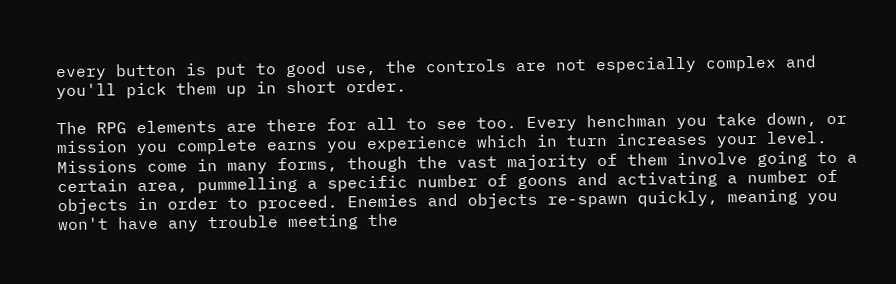every button is put to good use, the controls are not especially complex and you'll pick them up in short order.

The RPG elements are there for all to see too. Every henchman you take down, or mission you complete earns you experience which in turn increases your level. Missions come in many forms, though the vast majority of them involve going to a certain area, pummelling a specific number of goons and activating a number of objects in order to proceed. Enemies and objects re-spawn quickly, meaning you won't have any trouble meeting the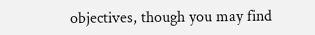objectives, though you may find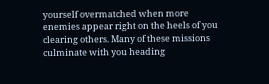yourself overmatched when more enemies appear right on the heels of you clearing others. Many of these missions culminate with you heading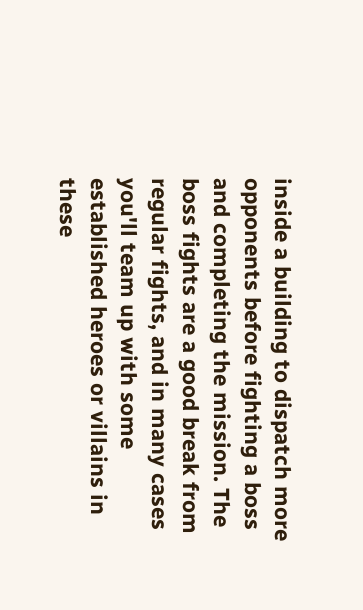inside a building to dispatch more opponents before fighting a boss and completing the mission. The boss fights are a good break from regular fights, and in many cases you'll team up with some established heroes or villains in these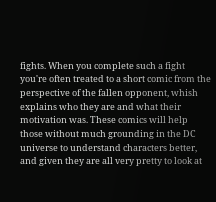fights. When you complete such a fight you're often treated to a short comic from the perspective of the fallen opponent, whish explains who they are and what their motivation was. These comics will help those without much grounding in the DC universe to understand characters better, and given they are all very pretty to look at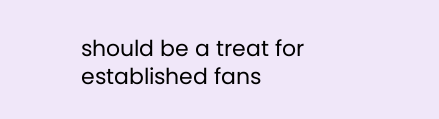should be a treat for established fans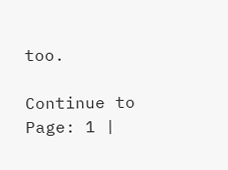too.

Continue to Page: 1 |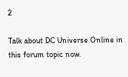2

Talk about DC Universe Online in this forum topic now.